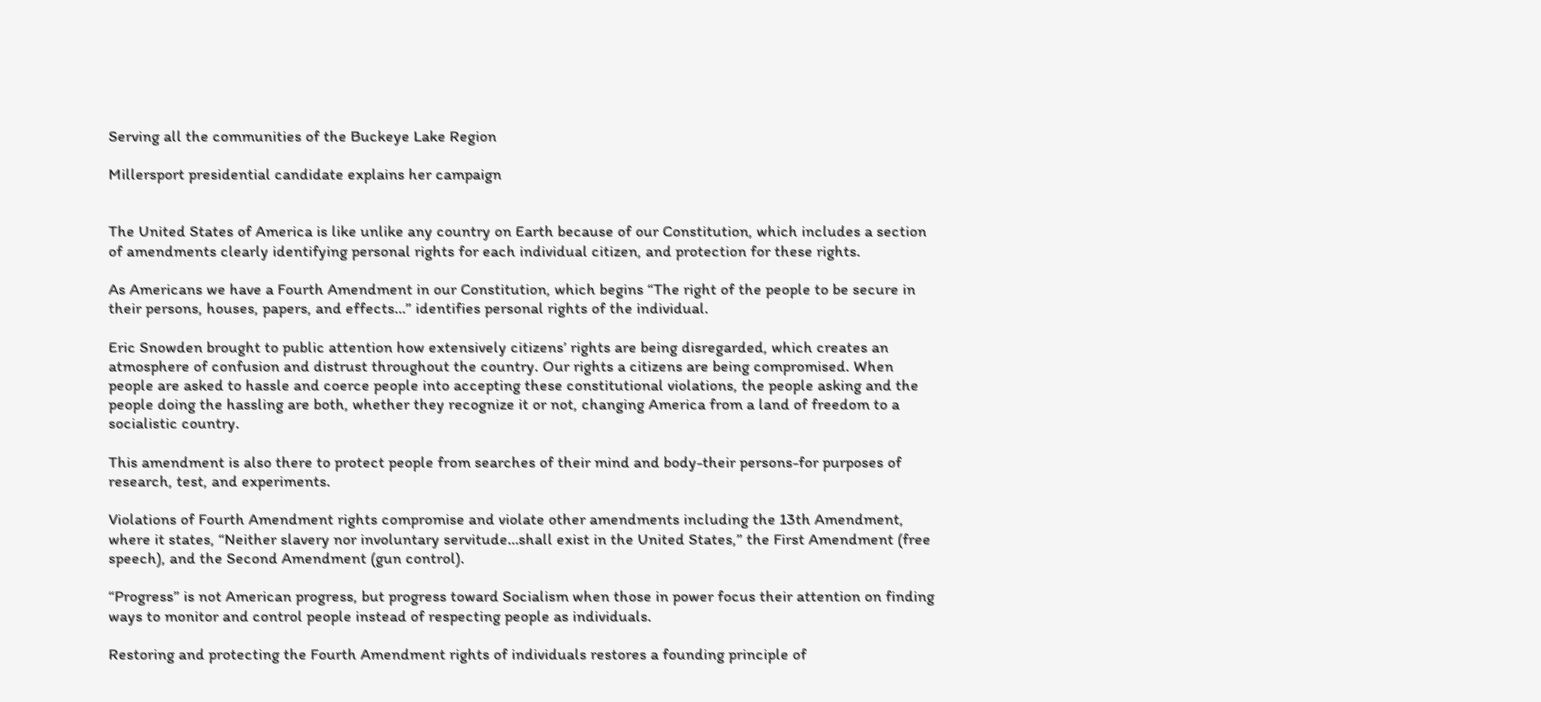Serving all the communities of the Buckeye Lake Region

Millersport presidential candidate explains her campaign


The United States of America is like unlike any country on Earth because of our Constitution, which includes a section of amendments clearly identifying personal rights for each individual citizen, and protection for these rights.

As Americans we have a Fourth Amendment in our Constitution, which begins “The right of the people to be secure in their persons, houses, papers, and effects…” identifies personal rights of the individual.

Eric Snowden brought to public attention how extensively citizens’ rights are being disregarded, which creates an atmosphere of confusion and distrust throughout the country. Our rights a citizens are being compromised. When people are asked to hassle and coerce people into accepting these constitutional violations, the people asking and the people doing the hassling are both, whether they recognize it or not, changing America from a land of freedom to a socialistic country.

This amendment is also there to protect people from searches of their mind and body-their persons-for purposes of research, test, and experiments.

Violations of Fourth Amendment rights compromise and violate other amendments including the 13th Amendment, where it states, “Neither slavery nor involuntary servitude…shall exist in the United States,” the First Amendment (free speech), and the Second Amendment (gun control).

“Progress” is not American progress, but progress toward Socialism when those in power focus their attention on finding ways to monitor and control people instead of respecting people as individuals.

Restoring and protecting the Fourth Amendment rights of individuals restores a founding principle of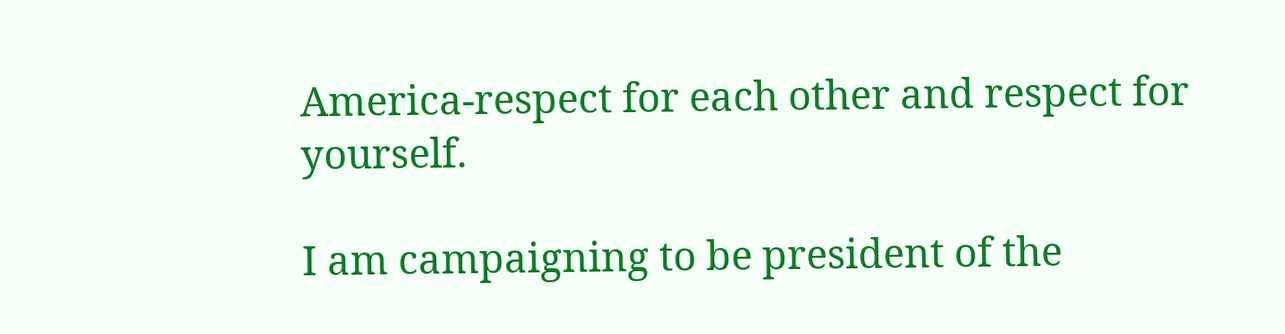America-respect for each other and respect for yourself.

I am campaigning to be president of the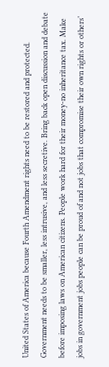United States of America because Fourth Amendment rights need to be restored and protected. Government needs to be smaller, less intrusive, and less secretive. Bring back open discussion and debate before imposing laws on American citizens. People work hard for their money-no inheritance tax. Make jobs in government jobs people can be proud of and not jobs that compromise their own rights or others’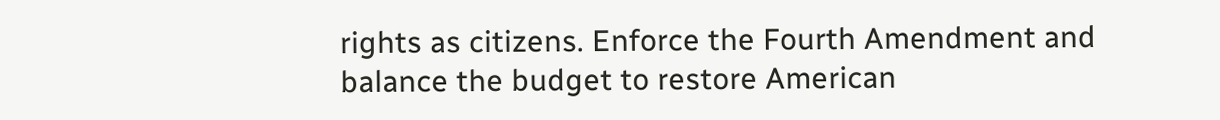rights as citizens. Enforce the Fourth Amendment and balance the budget to restore American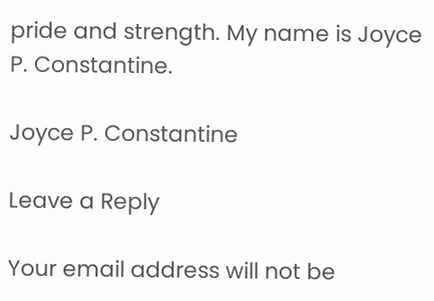pride and strength. My name is Joyce P. Constantine.

Joyce P. Constantine

Leave a Reply

Your email address will not be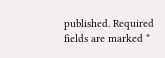published. Required fields are marked *